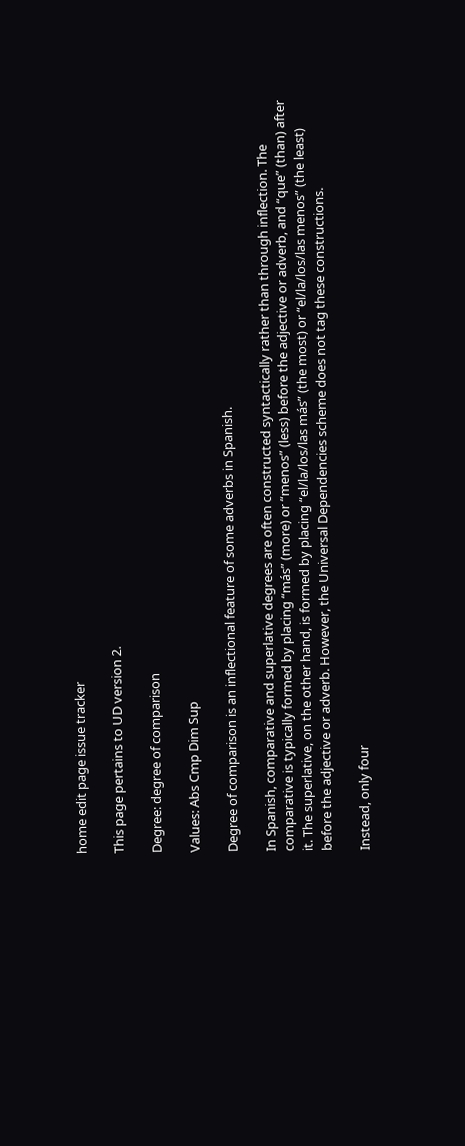home edit page issue tracker

This page pertains to UD version 2.

Degree: degree of comparison

Values: Abs Cmp Dim Sup

Degree of comparison is an inflectional feature of some adverbs in Spanish.

In Spanish, comparative and superlative degrees are often constructed syntactically rather than through inflection. The comparative is typically formed by placing “más” (more) or “menos” (less) before the adjective or adverb, and “que” (than) after it. The superlative, on the other hand, is formed by placing “el/la/los/las más” (the most) or “el/la/los/las menos” (the least) before the adjective or adverb. However, the Universal Dependencies scheme does not tag these constructions.

Instead, only four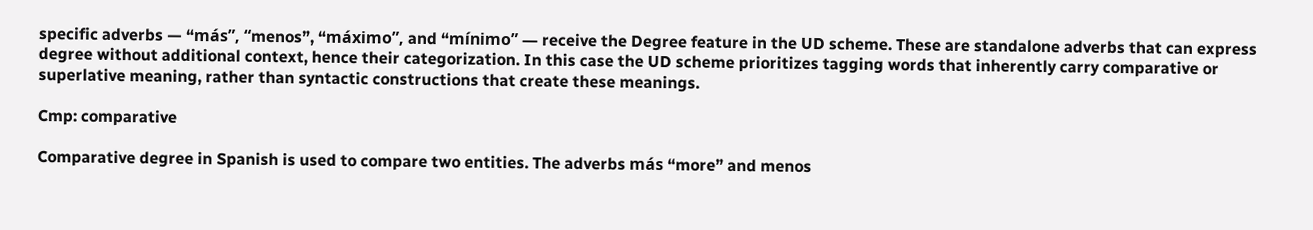specific adverbs — “más”, “menos”, “máximo”, and “mínimo” — receive the Degree feature in the UD scheme. These are standalone adverbs that can express degree without additional context, hence their categorization. In this case the UD scheme prioritizes tagging words that inherently carry comparative or superlative meaning, rather than syntactic constructions that create these meanings.

Cmp: comparative

Comparative degree in Spanish is used to compare two entities. The adverbs más “more” and menos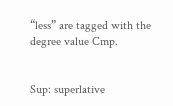“less” are tagged with the degree value Cmp.


Sup: superlative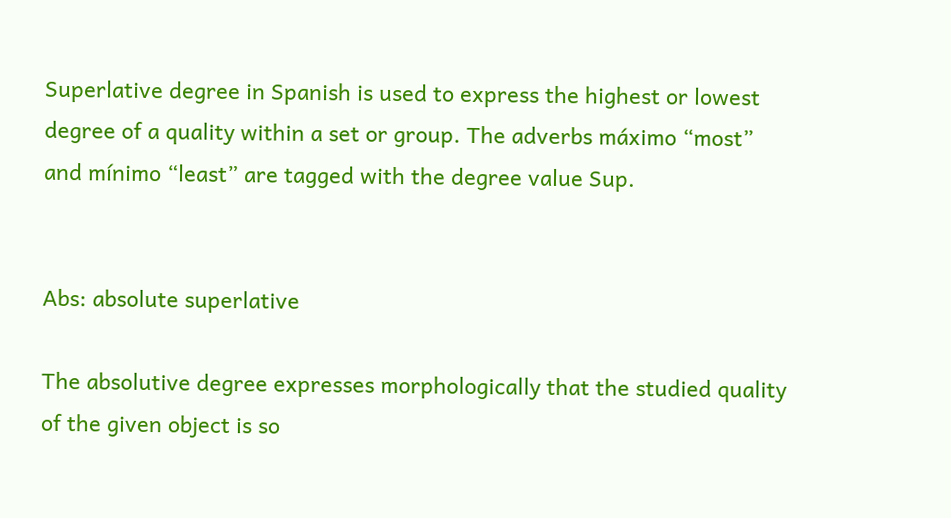Superlative degree in Spanish is used to express the highest or lowest degree of a quality within a set or group. The adverbs máximo “most” and mínimo “least” are tagged with the degree value Sup.


Abs: absolute superlative

The absolutive degree expresses morphologically that the studied quality of the given object is so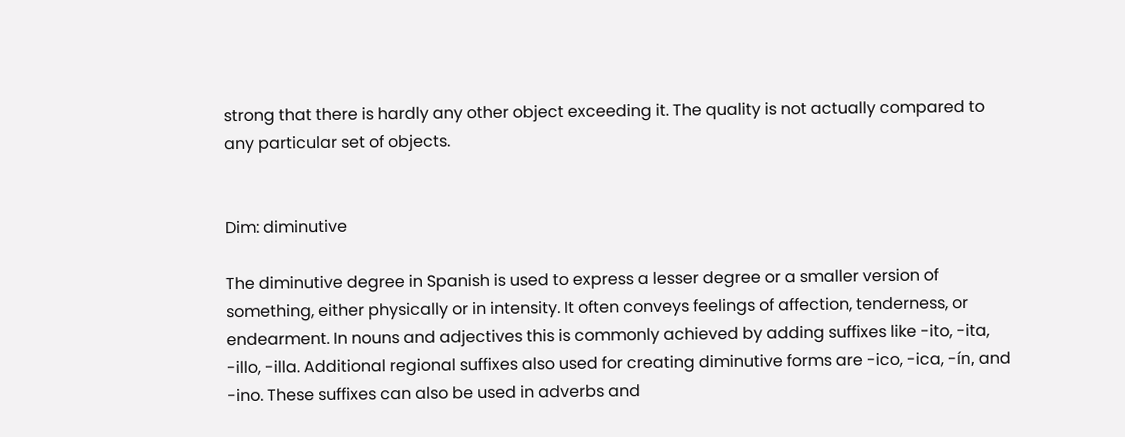strong that there is hardly any other object exceeding it. The quality is not actually compared to any particular set of objects.


Dim: diminutive

The diminutive degree in Spanish is used to express a lesser degree or a smaller version of something, either physically or in intensity. It often conveys feelings of affection, tenderness, or endearment. In nouns and adjectives this is commonly achieved by adding suffixes like -ito, -ita, -illo, -illa. Additional regional suffixes also used for creating diminutive forms are -ico, -ica, -ín, and -ino. These suffixes can also be used in adverbs and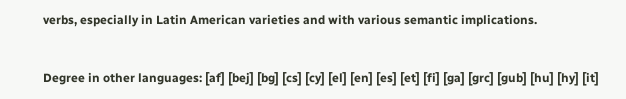verbs, especially in Latin American varieties and with various semantic implications.


Degree in other languages: [af] [bej] [bg] [cs] [cy] [el] [en] [es] [et] [fi] [ga] [grc] [gub] [hu] [hy] [it]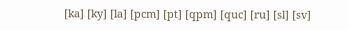[ka] [ky] [la] [pcm] [pt] [qpm] [quc] [ru] [sl] [sv]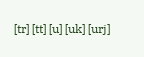[tr] [tt] [u] [uk] [urj]